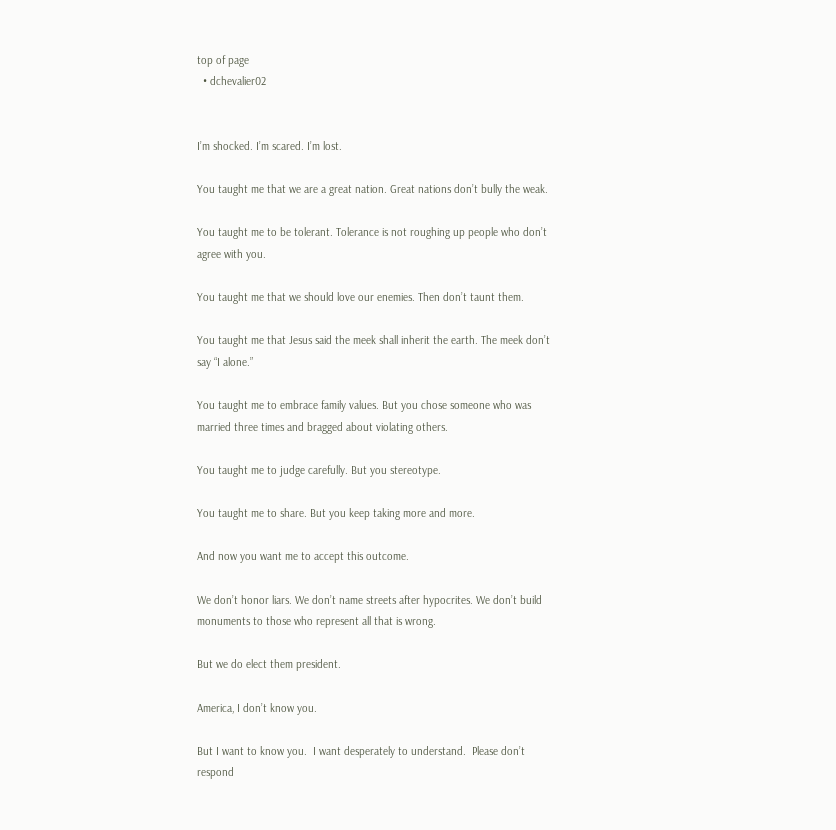top of page
  • dchevalier02


I’m shocked. I’m scared. I’m lost.

You taught me that we are a great nation. Great nations don’t bully the weak.

You taught me to be tolerant. Tolerance is not roughing up people who don’t agree with you.

You taught me that we should love our enemies. Then don’t taunt them.

You taught me that Jesus said the meek shall inherit the earth. The meek don’t say “I alone.”

You taught me to embrace family values. But you chose someone who was married three times and bragged about violating others.

You taught me to judge carefully. But you stereotype.

You taught me to share. But you keep taking more and more.

And now you want me to accept this outcome.

We don’t honor liars. We don’t name streets after hypocrites. We don’t build monuments to those who represent all that is wrong.

But we do elect them president.

America, I don’t know you.

But I want to know you.  I want desperately to understand.  Please don’t respond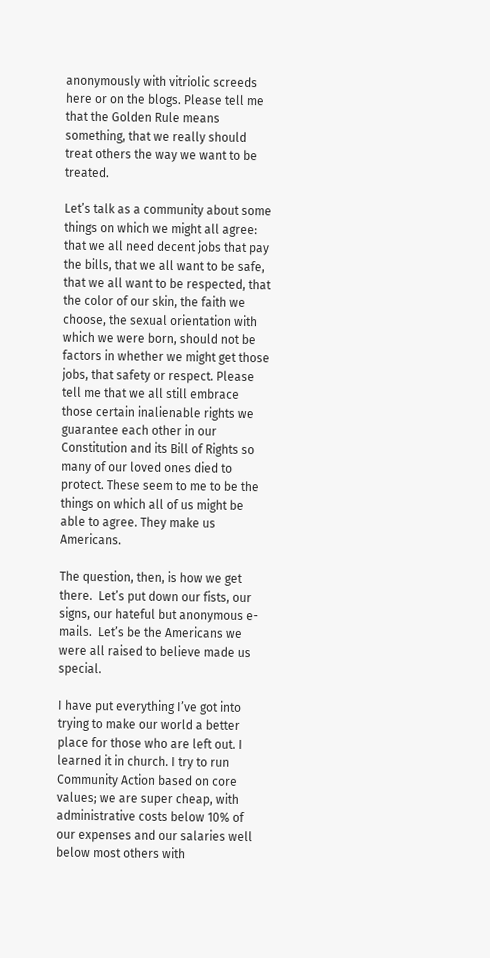anonymously with vitriolic screeds here or on the blogs. Please tell me that the Golden Rule means something, that we really should treat others the way we want to be treated.

Let’s talk as a community about some things on which we might all agree: that we all need decent jobs that pay the bills, that we all want to be safe, that we all want to be respected, that the color of our skin, the faith we choose, the sexual orientation with which we were born, should not be factors in whether we might get those jobs, that safety or respect. Please tell me that we all still embrace those certain inalienable rights we guarantee each other in our Constitution and its Bill of Rights so many of our loved ones died to protect. These seem to me to be the things on which all of us might be able to agree. They make us Americans.

The question, then, is how we get there.  Let’s put down our fists, our signs, our hateful but anonymous e-mails.  Let’s be the Americans we were all raised to believe made us special.

I have put everything I’ve got into trying to make our world a better place for those who are left out. I learned it in church. I try to run Community Action based on core values; we are super cheap, with administrative costs below 10% of our expenses and our salaries well below most others with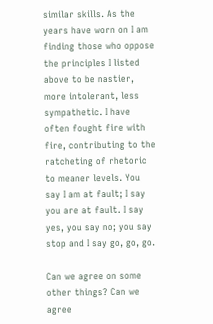similar skills. As the years have worn on I am finding those who oppose the principles I listed above to be nastier, more intolerant, less sympathetic. I have often fought fire with fire, contributing to the ratcheting of rhetoric to meaner levels. You say I am at fault; I say you are at fault. I say yes, you say no; you say stop and I say go, go, go.

Can we agree on some other things? Can we agree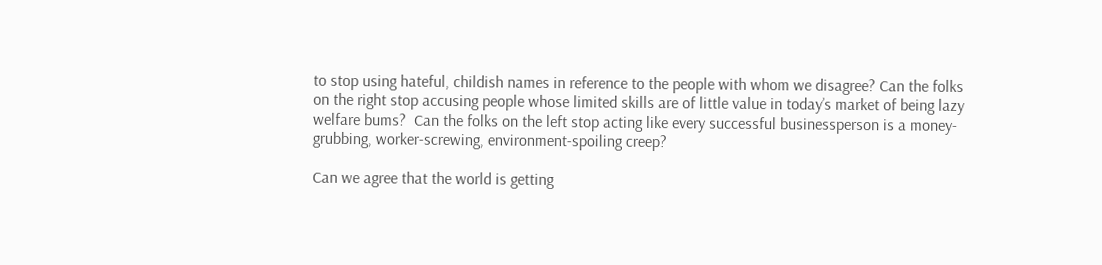to stop using hateful, childish names in reference to the people with whom we disagree? Can the folks on the right stop accusing people whose limited skills are of little value in today’s market of being lazy welfare bums?  Can the folks on the left stop acting like every successful businessperson is a money-grubbing, worker-screwing, environment-spoiling creep?

Can we agree that the world is getting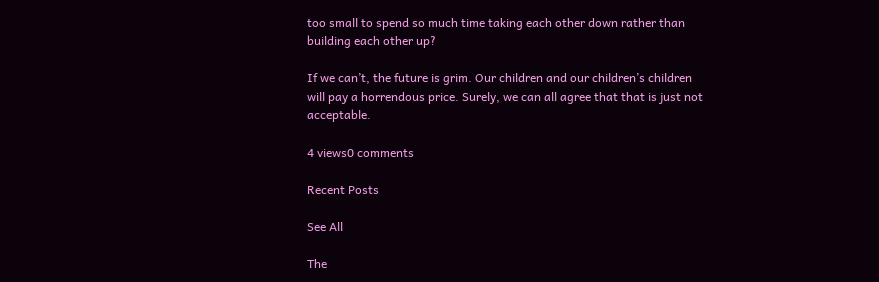too small to spend so much time taking each other down rather than building each other up?

If we can’t, the future is grim. Our children and our children’s children will pay a horrendous price. Surely, we can all agree that that is just not acceptable.

4 views0 comments

Recent Posts

See All

The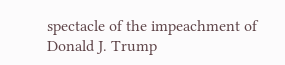spectacle of the impeachment of Donald J. Trump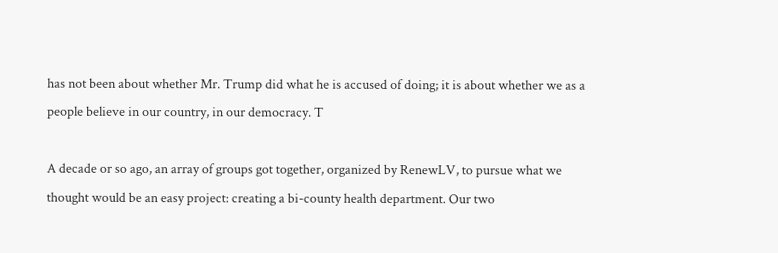has not been about whether Mr. Trump did what he is accused of doing; it is about whether we as a people believe in our country, in our democracy. T

A decade or so ago, an array of groups got together, organized by RenewLV, to pursue what we thought would be an easy project: creating a bi-county health department. Our two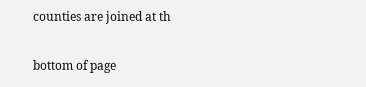counties are joined at th

bottom of page